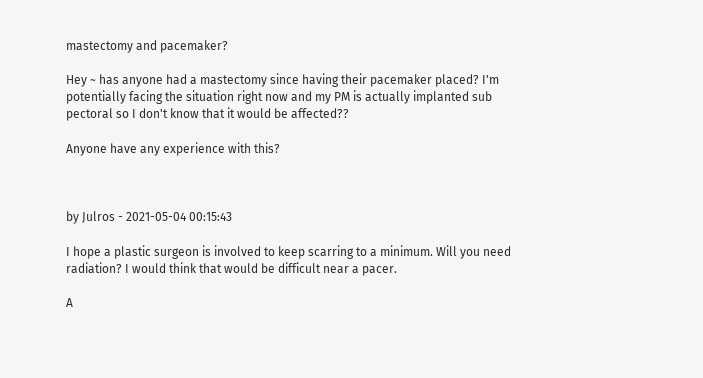mastectomy and pacemaker?

Hey ~ has anyone had a mastectomy since having their pacemaker placed? I'm potentially facing the situation right now and my PM is actually implanted sub pectoral so I don't know that it would be affected??

Anyone have any experience with this?



by Julros - 2021-05-04 00:15:43

I hope a plastic surgeon is involved to keep scarring to a minimum. Will you need radiation? I would think that would be difficult near a pacer.

A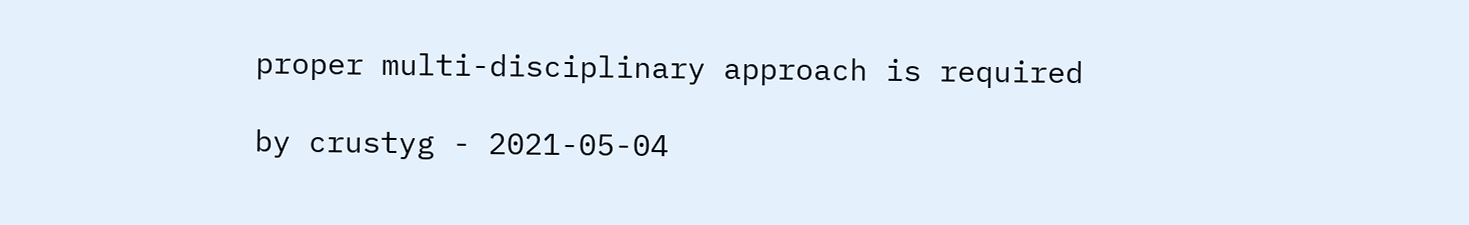proper multi-disciplinary approach is required

by crustyg - 2021-05-04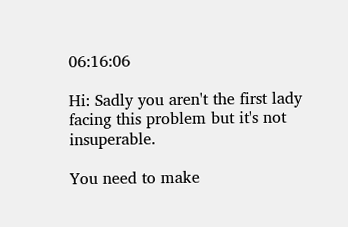06:16:06

Hi: Sadly you aren't the first lady facing this problem but it's not insuperable.

You need to make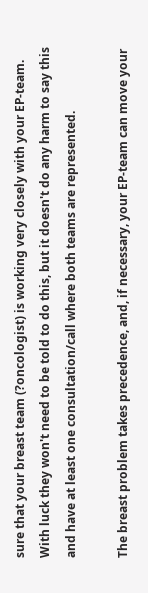sure that your breast team (?oncologist) is working very closely with your EP-team.  With luck they won't need to be told to do this, but it doesn't do any harm to say this and have at least one consultation/call where both teams are represented.

The breast problem takes precedence, and, if necessary, your EP-team can move your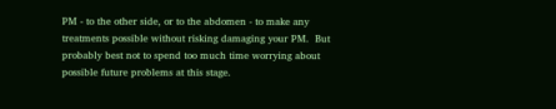PM - to the other side, or to the abdomen - to make any treatments possible without risking damaging your PM.  But probably best not to spend too much time worrying about possible future problems at this stage.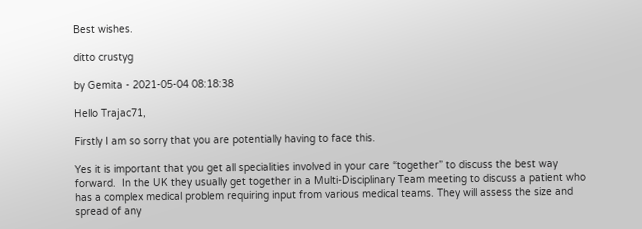Best wishes.

ditto crustyg

by Gemita - 2021-05-04 08:18:38

Hello Trajac71,

Firstly I am so sorry that you are potentially having to face this.

Yes it is important that you get all specialities involved in your care “together” to discuss the best way forward.  In the UK they usually get together in a Multi-Disciplinary Team meeting to discuss a patient who has a complex medical problem requiring input from various medical teams. They will assess the size and spread of any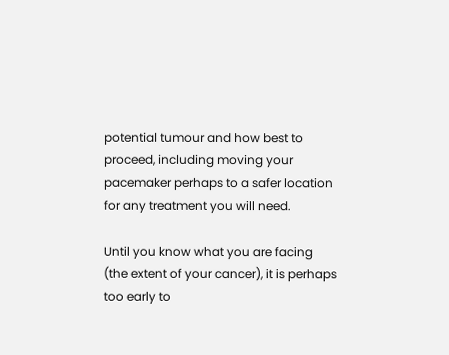potential tumour and how best to proceed, including moving your pacemaker perhaps to a safer location for any treatment you will need.

Until you know what you are facing (the extent of your cancer), it is perhaps too early to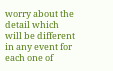worry about the detail which will be different in any event for each one of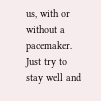us, with or without a pacemaker.  Just try to stay well and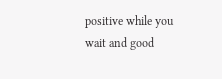positive while you wait and good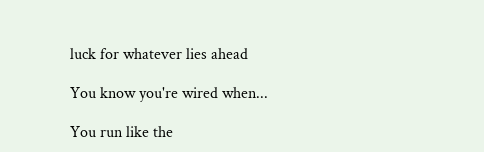luck for whatever lies ahead

You know you're wired when...

You run like the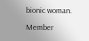bionic woman.

Member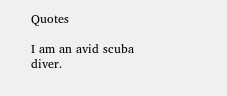Quotes

I am an avid scuba diver.